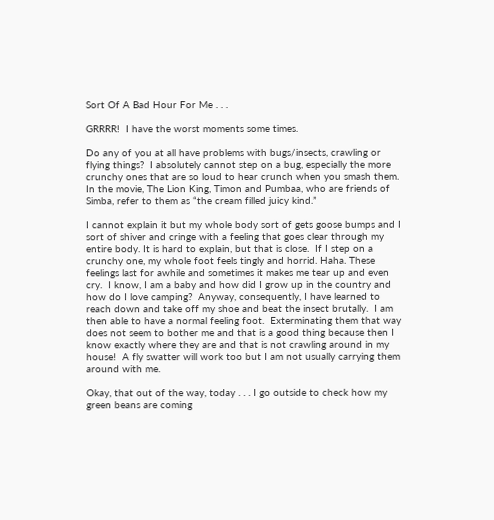Sort Of A Bad Hour For Me . . .

GRRRR!  I have the worst moments some times.

Do any of you at all have problems with bugs/insects, crawling or flying things?  I absolutely cannot step on a bug, especially the more crunchy ones that are so loud to hear crunch when you smash them. In the movie, The Lion King, Timon and Pumbaa, who are friends of Simba, refer to them as “the cream filled juicy kind.”

I cannot explain it but my whole body sort of gets goose bumps and I sort of shiver and cringe with a feeling that goes clear through my entire body. It is hard to explain, but that is close.  If I step on a crunchy one, my whole foot feels tingly and horrid. Haha. These feelings last for awhile and sometimes it makes me tear up and even cry.  I know, I am a baby and how did I grow up in the country and how do I love camping?  Anyway, consequently, I have learned to reach down and take off my shoe and beat the insect brutally.  I am then able to have a normal feeling foot.  Exterminating them that way does not seem to bother me and that is a good thing because then I know exactly where they are and that is not crawling around in my house!  A fly swatter will work too but I am not usually carrying them around with me.

Okay, that out of the way, today . . . I go outside to check how my green beans are coming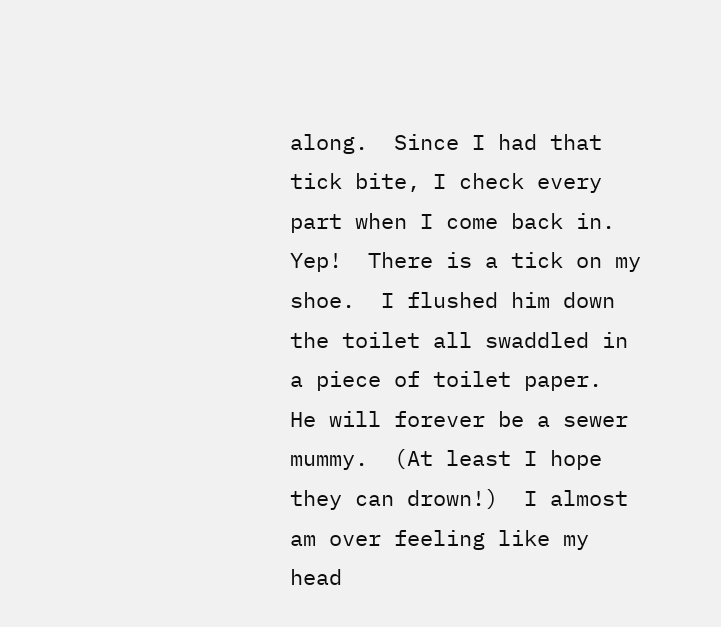along.  Since I had that tick bite, I check every part when I come back in.  Yep!  There is a tick on my shoe.  I flushed him down the toilet all swaddled in a piece of toilet paper.  He will forever be a sewer mummy.  (At least I hope they can drown!)  I almost am over feeling like my head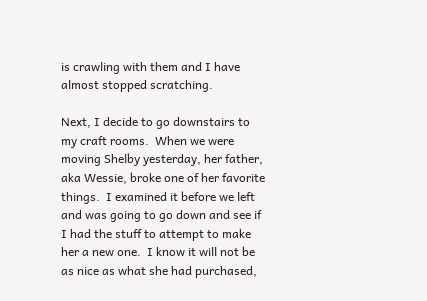is crawling with them and I have almost stopped scratching.

Next, I decide to go downstairs to my craft rooms.  When we were moving Shelby yesterday, her father, aka Wessie, broke one of her favorite things.  I examined it before we left and was going to go down and see if I had the stuff to attempt to make her a new one.  I know it will not be as nice as what she had purchased,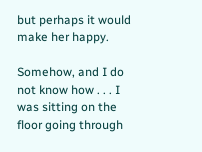but perhaps it would make her happy.

Somehow, and I do not know how . . . I was sitting on the floor going through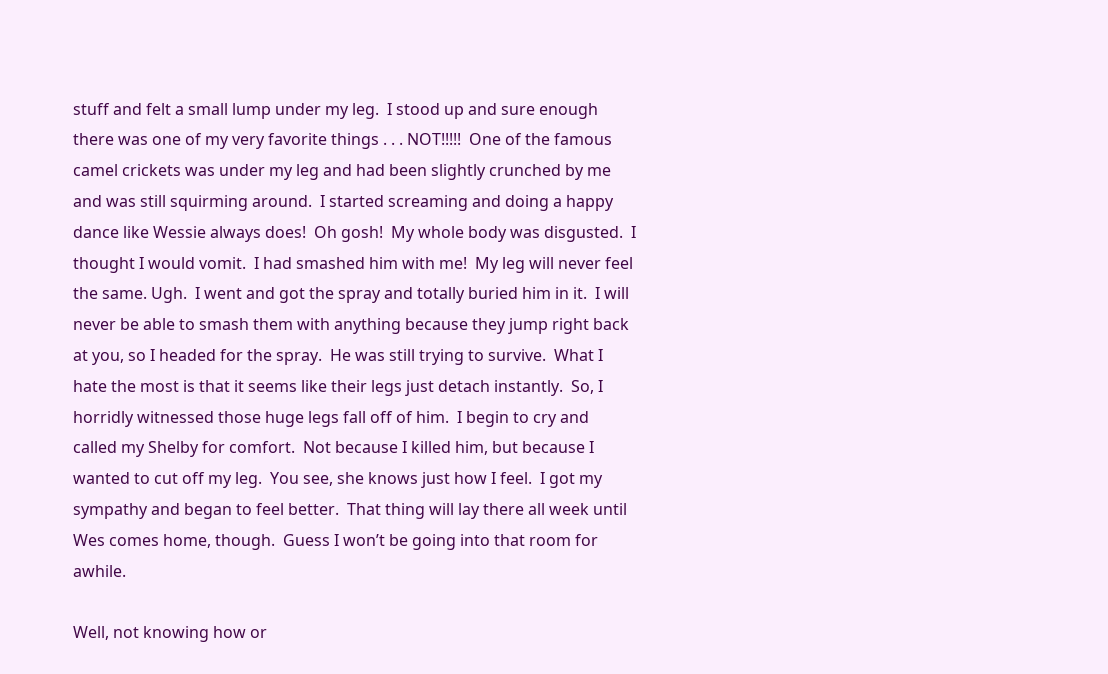stuff and felt a small lump under my leg.  I stood up and sure enough there was one of my very favorite things . . . NOT!!!!!  One of the famous camel crickets was under my leg and had been slightly crunched by me and was still squirming around.  I started screaming and doing a happy dance like Wessie always does!  Oh gosh!  My whole body was disgusted.  I thought I would vomit.  I had smashed him with me!  My leg will never feel the same. Ugh.  I went and got the spray and totally buried him in it.  I will never be able to smash them with anything because they jump right back at you, so I headed for the spray.  He was still trying to survive.  What I hate the most is that it seems like their legs just detach instantly.  So, I horridly witnessed those huge legs fall off of him.  I begin to cry and called my Shelby for comfort.  Not because I killed him, but because I wanted to cut off my leg.  You see, she knows just how I feel.  I got my sympathy and began to feel better.  That thing will lay there all week until Wes comes home, though.  Guess I won’t be going into that room for awhile.

Well, not knowing how or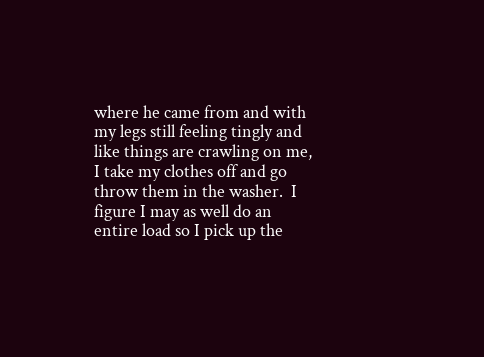where he came from and with my legs still feeling tingly and like things are crawling on me, I take my clothes off and go throw them in the washer.  I figure I may as well do an entire load so I pick up the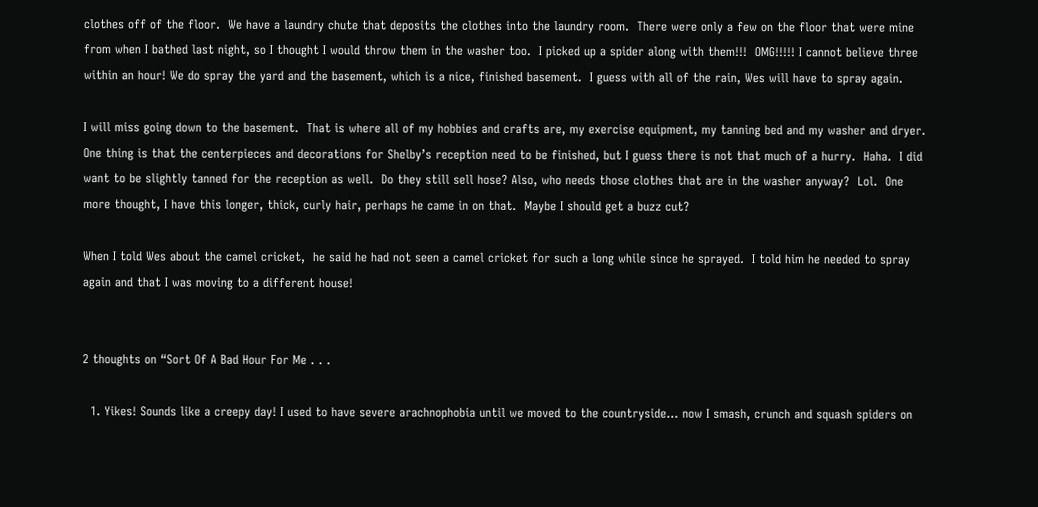clothes off of the floor.  We have a laundry chute that deposits the clothes into the laundry room.  There were only a few on the floor that were mine from when I bathed last night, so I thought I would throw them in the washer too.  I picked up a spider along with them!!!  OMG!!!!! I cannot believe three within an hour! We do spray the yard and the basement, which is a nice, finished basement.  I guess with all of the rain, Wes will have to spray again.

I will miss going down to the basement.  That is where all of my hobbies and crafts are, my exercise equipment, my tanning bed and my washer and dryer. One thing is that the centerpieces and decorations for Shelby’s reception need to be finished, but I guess there is not that much of a hurry.  Haha.  I did want to be slightly tanned for the reception as well.  Do they still sell hose? Also, who needs those clothes that are in the washer anyway?  Lol.  One more thought, I have this longer, thick, curly hair, perhaps he came in on that.  Maybe I should get a buzz cut?

When I told Wes about the camel cricket,  he said he had not seen a camel cricket for such a long while since he sprayed.  I told him he needed to spray again and that I was moving to a different house!


2 thoughts on “Sort Of A Bad Hour For Me . . .

  1. Yikes! Sounds like a creepy day! I used to have severe arachnophobia until we moved to the countryside… now I smash, crunch and squash spiders on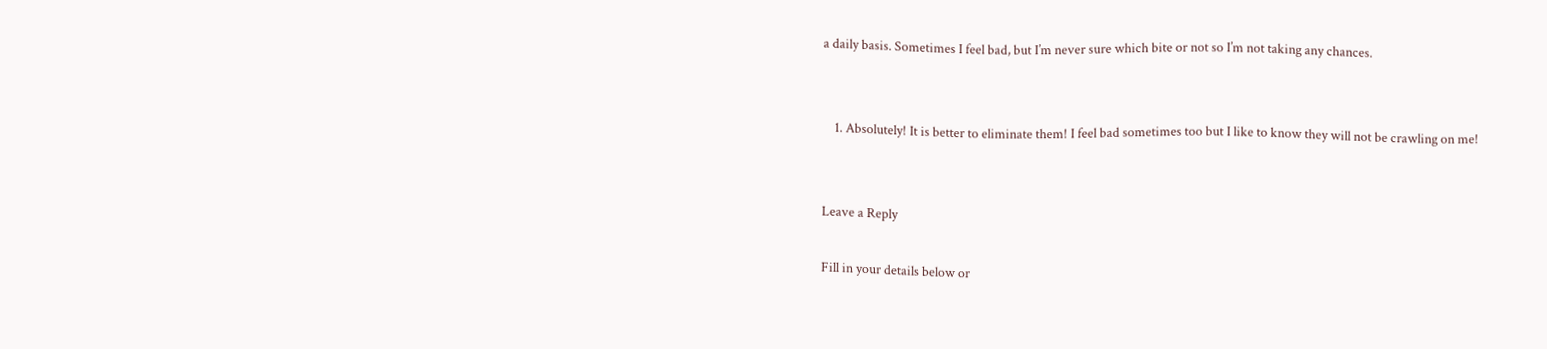a daily basis. Sometimes I feel bad, but I’m never sure which bite or not so I’m not taking any chances.


    1. Absolutely! It is better to eliminate them! I feel bad sometimes too but I like to know they will not be crawling on me!


Leave a Reply

Fill in your details below or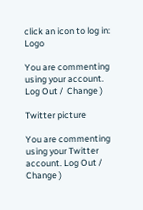click an icon to log in: Logo

You are commenting using your account. Log Out /  Change )

Twitter picture

You are commenting using your Twitter account. Log Out /  Change )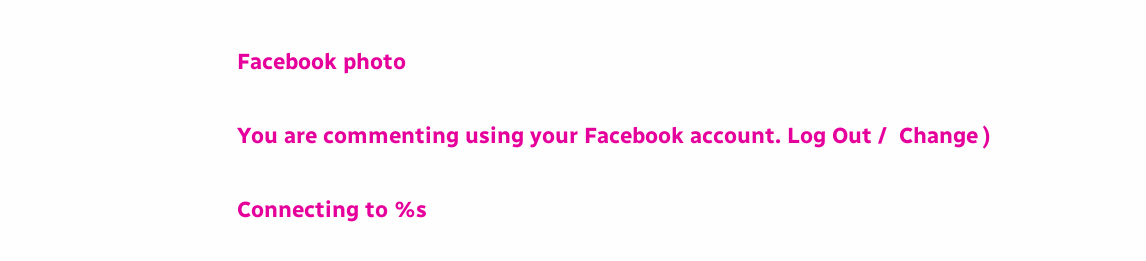Facebook photo

You are commenting using your Facebook account. Log Out /  Change )

Connecting to %s